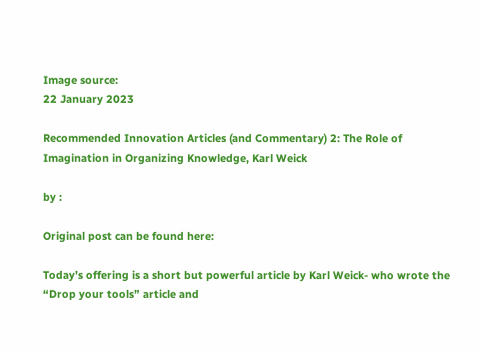Image source:
22 January 2023

Recommended Innovation Articles (and Commentary) 2: The Role of Imagination in Organizing Knowledge, Karl Weick

by :

Original post can be found here:

Today’s offering is a short but powerful article by Karl Weick- who wrote the “Drop your tools” article and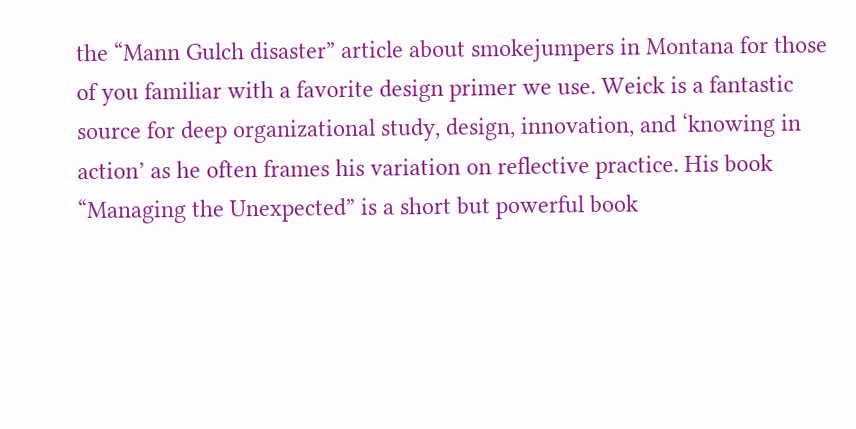the “Mann Gulch disaster” article about smokejumpers in Montana for those of you familiar with a favorite design primer we use. Weick is a fantastic source for deep organizational study, design, innovation, and ‘knowing in action’ as he often frames his variation on reflective practice. His book “Managing the Unexpected” is a short but powerful book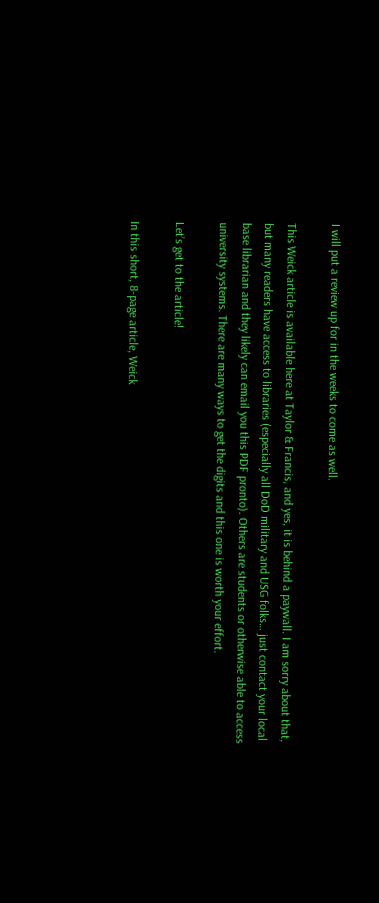I will put a review up for in the weeks to come as well.

This Weick article is available here at Taylor & Francis, and yes, it is behind a paywall. I am sorry about that, but many readers have access to libraries (especially all DoD military and USG folks… just contact your local base librarian and they likely can email you this PDF pronto). Others are students or otherwise able to access university systems. There are many ways to get the digits and this one is worth your effort.

Let’s get to the article!

In this short, 8-page article, Weick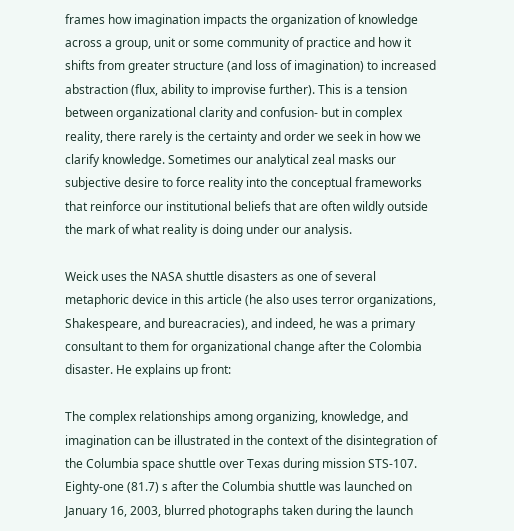frames how imagination impacts the organization of knowledge across a group, unit or some community of practice and how it shifts from greater structure (and loss of imagination) to increased abstraction (flux, ability to improvise further). This is a tension between organizational clarity and confusion- but in complex reality, there rarely is the certainty and order we seek in how we clarify knowledge. Sometimes our analytical zeal masks our subjective desire to force reality into the conceptual frameworks that reinforce our institutional beliefs that are often wildly outside the mark of what reality is doing under our analysis.

Weick uses the NASA shuttle disasters as one of several metaphoric device in this article (he also uses terror organizations, Shakespeare, and bureacracies), and indeed, he was a primary consultant to them for organizational change after the Colombia disaster. He explains up front:

The complex relationships among organizing, knowledge, and imagination can be illustrated in the context of the disintegration of the Columbia space shuttle over Texas during mission STS-107. Eighty-one (81.7) s after the Columbia shuttle was launched on January 16, 2003, blurred photographs taken during the launch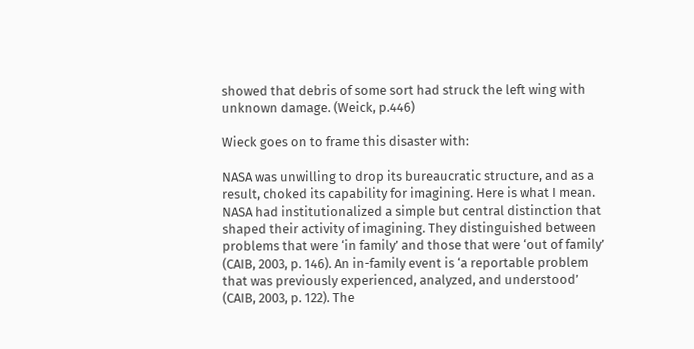showed that debris of some sort had struck the left wing with unknown damage. (Weick, p.446)

Wieck goes on to frame this disaster with:

NASA was unwilling to drop its bureaucratic structure, and as a result, choked its capability for imagining. Here is what I mean. NASA had institutionalized a simple but central distinction that shaped their activity of imagining. They distinguished between problems that were ‘in family’ and those that were ‘out of family’ (CAIB, 2003, p. 146). An in-family event is ‘a reportable problem that was previously experienced, analyzed, and understood’ (CAIB, 2003, p. 122). The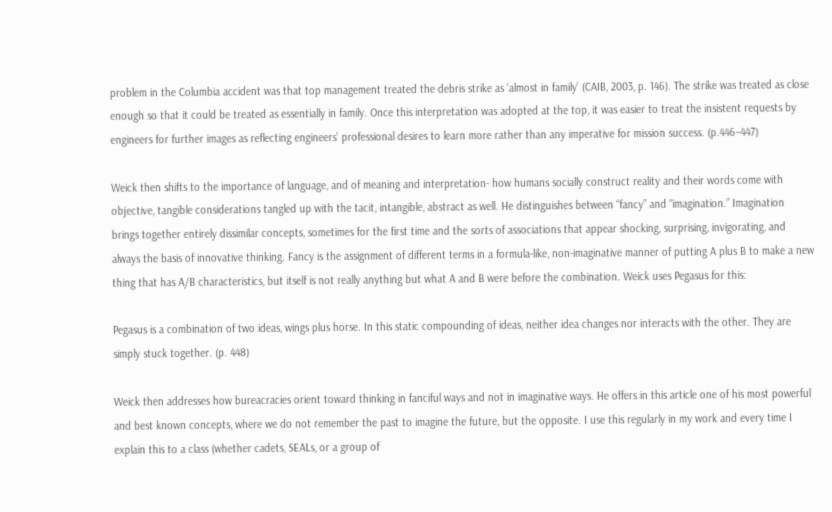problem in the Columbia accident was that top management treated the debris strike as ‘almost in family’ (CAIB, 2003, p. 146). The strike was treated as close enough so that it could be treated as essentially in family. Once this interpretation was adopted at the top, it was easier to treat the insistent requests by engineers for further images as reflecting engineers’ professional desires to learn more rather than any imperative for mission success. (p.446–447)

Weick then shifts to the importance of language, and of meaning and interpretation- how humans socially construct reality and their words come with objective, tangible considerations tangled up with the tacit, intangible, abstract as well. He distinguishes between “fancy” and “imagination.” Imagination brings together entirely dissimilar concepts, sometimes for the first time and the sorts of associations that appear shocking, surprising, invigorating, and always the basis of innovative thinking. Fancy is the assignment of different terms in a formula-like, non-imaginative manner of putting A plus B to make a new thing that has A/B characteristics, but itself is not really anything but what A and B were before the combination. Weick uses Pegasus for this:

Pegasus is a combination of two ideas, wings plus horse. In this static compounding of ideas, neither idea changes nor interacts with the other. They are simply stuck together. (p. 448)

Weick then addresses how bureacracies orient toward thinking in fanciful ways and not in imaginative ways. He offers in this article one of his most powerful and best known concepts, where we do not remember the past to imagine the future, but the opposite. I use this regularly in my work and every time I explain this to a class (whether cadets, SEALs, or a group of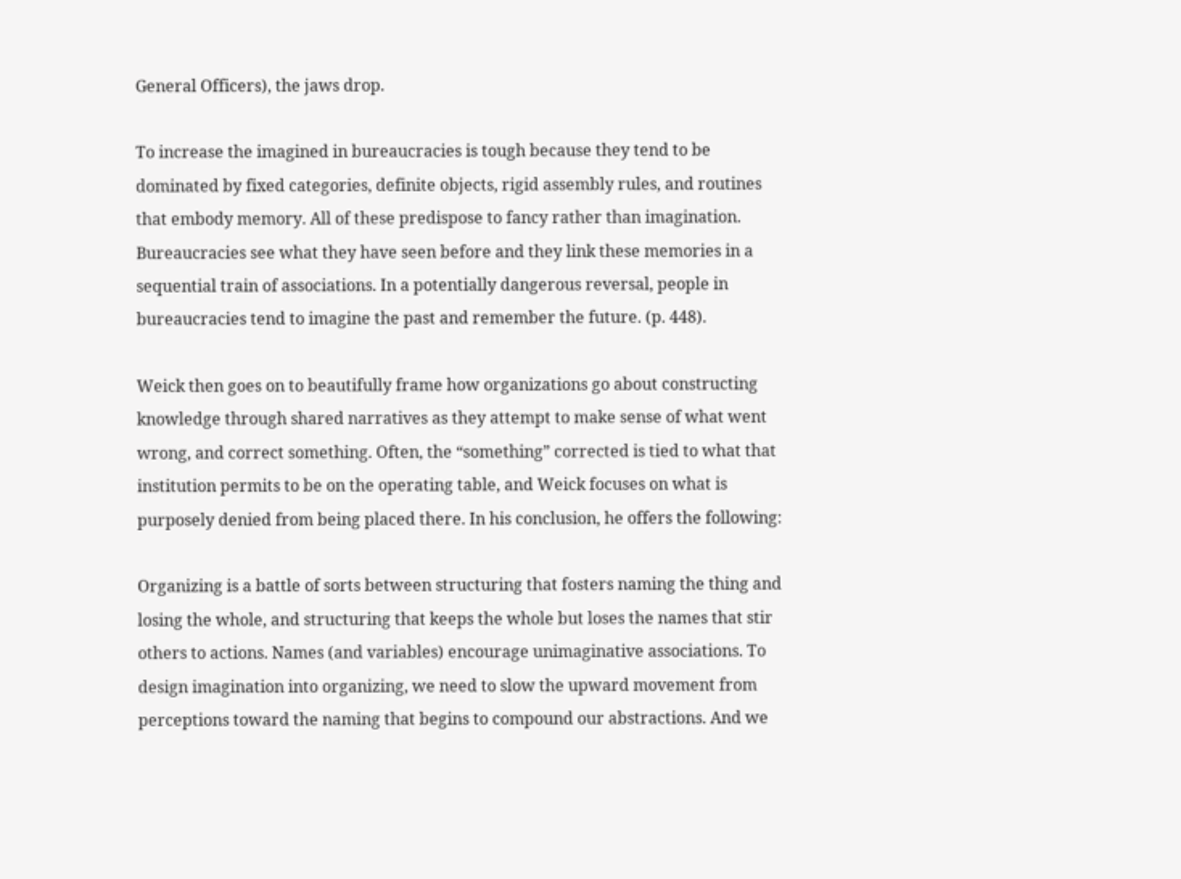General Officers), the jaws drop.

To increase the imagined in bureaucracies is tough because they tend to be dominated by fixed categories, definite objects, rigid assembly rules, and routines that embody memory. All of these predispose to fancy rather than imagination. Bureaucracies see what they have seen before and they link these memories in a sequential train of associations. In a potentially dangerous reversal, people in bureaucracies tend to imagine the past and remember the future. (p. 448).

Weick then goes on to beautifully frame how organizations go about constructing knowledge through shared narratives as they attempt to make sense of what went wrong, and correct something. Often, the “something” corrected is tied to what that institution permits to be on the operating table, and Weick focuses on what is purposely denied from being placed there. In his conclusion, he offers the following:

Organizing is a battle of sorts between structuring that fosters naming the thing and losing the whole, and structuring that keeps the whole but loses the names that stir others to actions. Names (and variables) encourage unimaginative associations. To design imagination into organizing, we need to slow the upward movement from perceptions toward the naming that begins to compound our abstractions. And we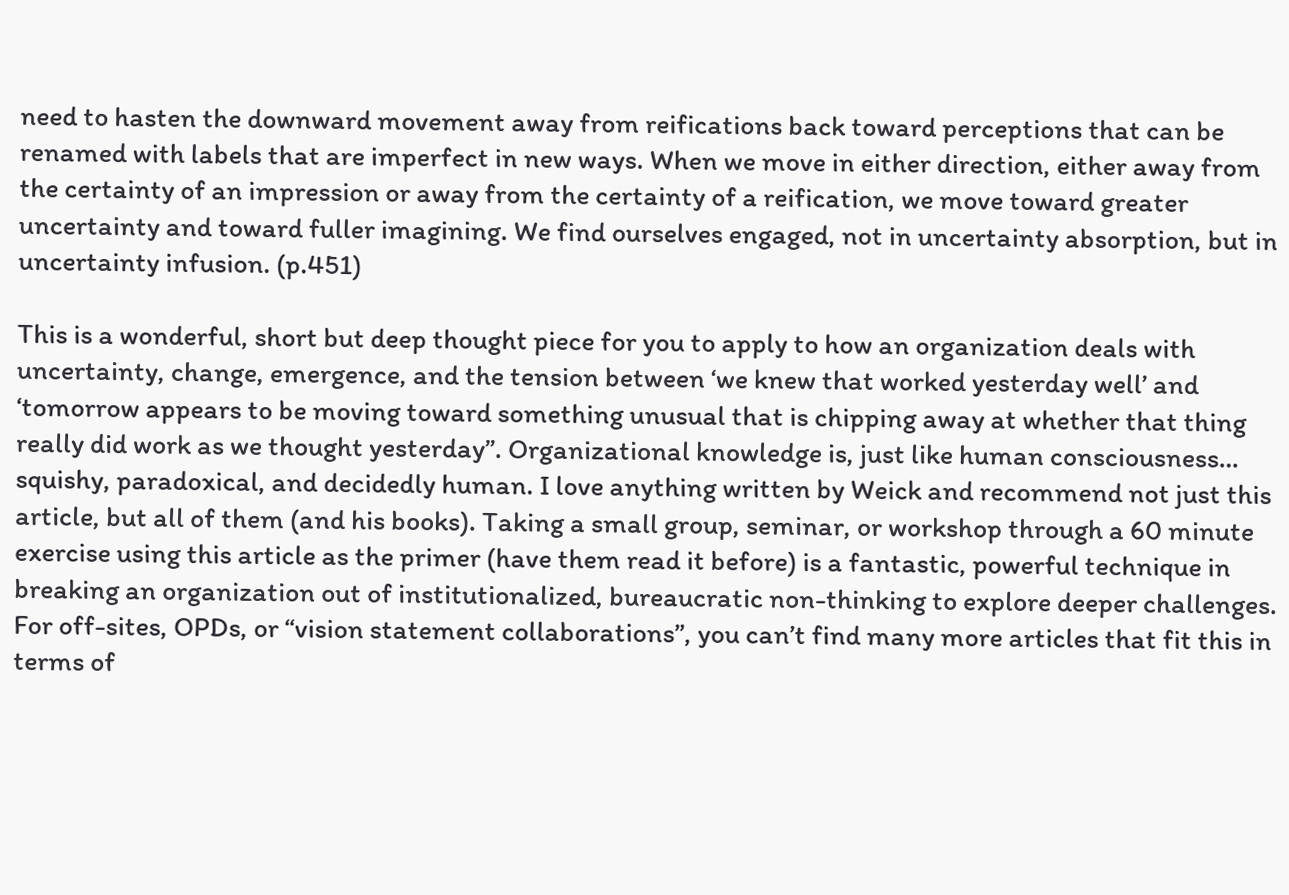need to hasten the downward movement away from reifications back toward perceptions that can be renamed with labels that are imperfect in new ways. When we move in either direction, either away from the certainty of an impression or away from the certainty of a reification, we move toward greater uncertainty and toward fuller imagining. We find ourselves engaged, not in uncertainty absorption, but in uncertainty infusion. (p.451)

This is a wonderful, short but deep thought piece for you to apply to how an organization deals with uncertainty, change, emergence, and the tension between ‘we knew that worked yesterday well’ and ‘tomorrow appears to be moving toward something unusual that is chipping away at whether that thing really did work as we thought yesterday”. Organizational knowledge is, just like human consciousness… squishy, paradoxical, and decidedly human. I love anything written by Weick and recommend not just this article, but all of them (and his books). Taking a small group, seminar, or workshop through a 60 minute exercise using this article as the primer (have them read it before) is a fantastic, powerful technique in breaking an organization out of institutionalized, bureaucratic non-thinking to explore deeper challenges. For off-sites, OPDs, or “vision statement collaborations”, you can’t find many more articles that fit this in terms of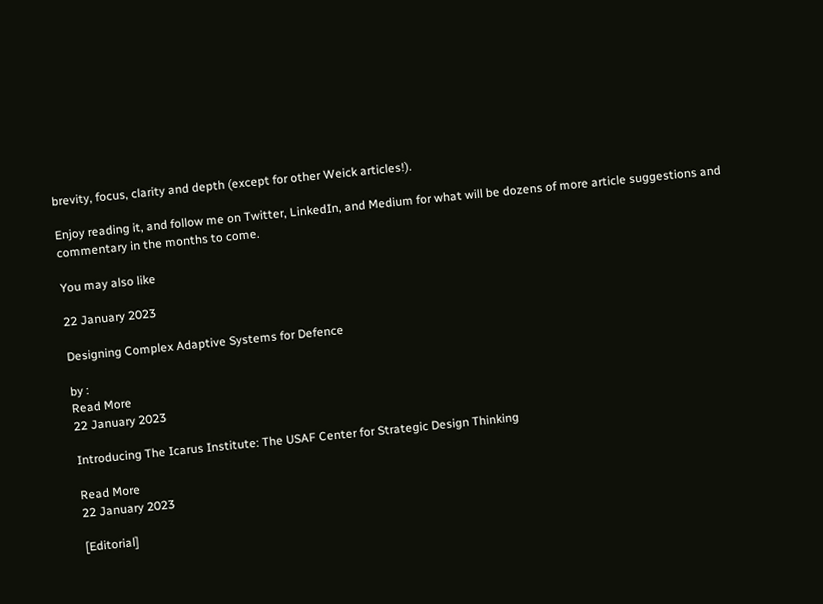brevity, focus, clarity and depth (except for other Weick articles!).

Enjoy reading it, and follow me on Twitter, LinkedIn, and Medium for what will be dozens of more article suggestions and commentary in the months to come.

You may also like

22 January 2023

Designing Complex Adaptive Systems for Defence

by :
Read More
22 January 2023

Introducing The Icarus Institute: The USAF Center for Strategic Design Thinking

Read More
22 January 2023

[Editorial]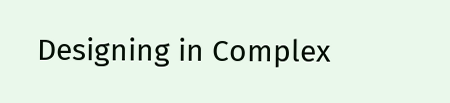Designing in Complex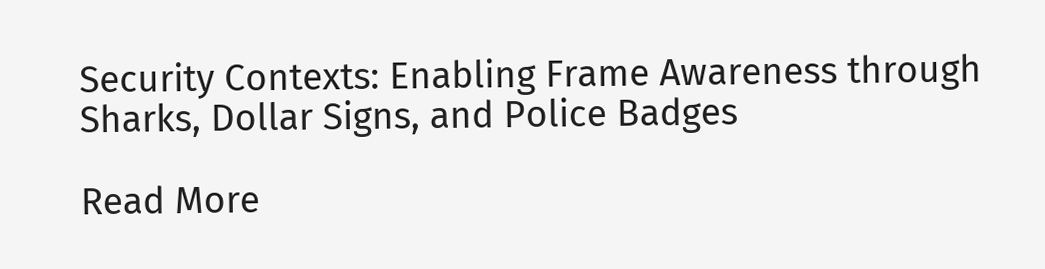Security Contexts: Enabling Frame Awareness through Sharks, Dollar Signs, and Police Badges

Read More